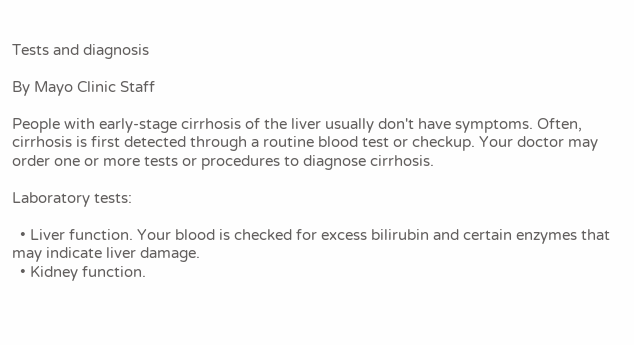Tests and diagnosis

By Mayo Clinic Staff

People with early-stage cirrhosis of the liver usually don't have symptoms. Often, cirrhosis is first detected through a routine blood test or checkup. Your doctor may order one or more tests or procedures to diagnose cirrhosis.

Laboratory tests:

  • Liver function. Your blood is checked for excess bilirubin and certain enzymes that may indicate liver damage.
  • Kidney function.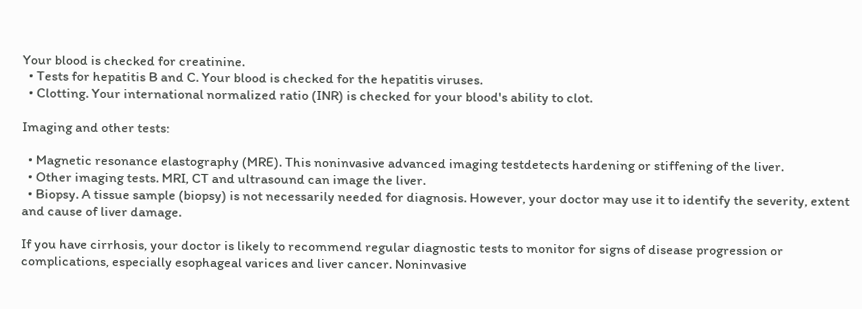Your blood is checked for creatinine.
  • Tests for hepatitis B and C. Your blood is checked for the hepatitis viruses.
  • Clotting. Your international normalized ratio (INR) is checked for your blood's ability to clot.

Imaging and other tests:

  • Magnetic resonance elastography (MRE). This noninvasive advanced imaging testdetects hardening or stiffening of the liver.
  • Other imaging tests. MRI, CT and ultrasound can image the liver.
  • Biopsy. A tissue sample (biopsy) is not necessarily needed for diagnosis. However, your doctor may use it to identify the severity, extent and cause of liver damage.

If you have cirrhosis, your doctor is likely to recommend regular diagnostic tests to monitor for signs of disease progression or complications, especially esophageal varices and liver cancer. Noninvasive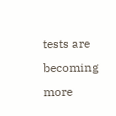tests are becoming more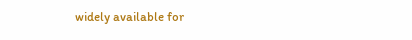widely available for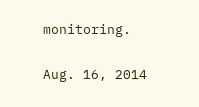monitoring.

Aug. 16, 2014